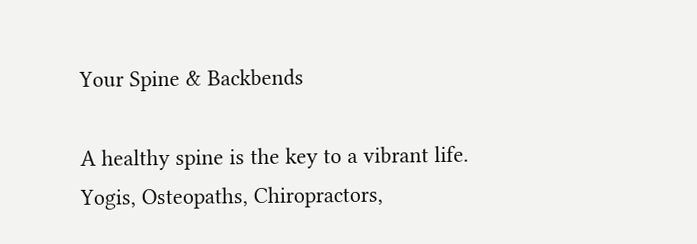Your Spine & Backbends

A healthy spine is the key to a vibrant life. Yogis, Osteopaths, Chiropractors,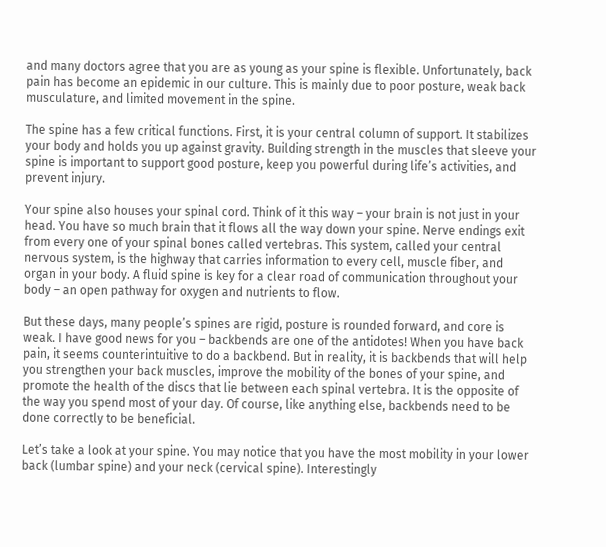and many doctors agree that you are as young as your spine is flexible. Unfortunately, back pain has become an epidemic in our culture. This is mainly due to poor posture, weak back musculature, and limited movement in the spine.

The spine has a few critical functions. First, it is your central column of support. It stabilizes your body and holds you up against gravity. Building strength in the muscles that sleeve your spine is important to support good posture, keep you powerful during life’s activities, and prevent injury.

Your spine also houses your spinal cord. Think of it this way – your brain is not just in your head. You have so much brain that it flows all the way down your spine. Nerve endings exit from every one of your spinal bones called vertebras. This system, called your central nervous system, is the highway that carries information to every cell, muscle fiber, and organ in your body. A fluid spine is key for a clear road of communication throughout your body – an open pathway for oxygen and nutrients to flow.

But these days, many people’s spines are rigid, posture is rounded forward, and core is weak. I have good news for you – backbends are one of the antidotes! When you have back pain, it seems counterintuitive to do a backbend. But in reality, it is backbends that will help you strengthen your back muscles, improve the mobility of the bones of your spine, and promote the health of the discs that lie between each spinal vertebra. It is the opposite of the way you spend most of your day. Of course, like anything else, backbends need to be done correctly to be beneficial.

Let’s take a look at your spine. You may notice that you have the most mobility in your lower back (lumbar spine) and your neck (cervical spine). Interestingly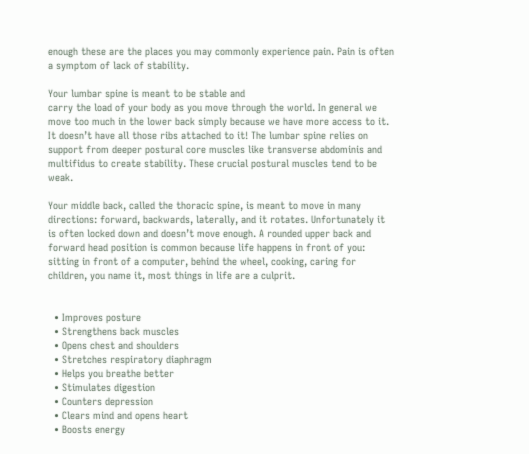enough these are the places you may commonly experience pain. Pain is often a symptom of lack of stability.

Your lumbar spine is meant to be stable and
carry the load of your body as you move through the world. In general we move too much in the lower back simply because we have more access to it. It doesn’t have all those ribs attached to it! The lumbar spine relies on support from deeper postural core muscles like transverse abdominis and multifidus to create stability. These crucial postural muscles tend to be weak.

Your middle back, called the thoracic spine, is meant to move in many directions: forward, backwards, laterally, and it rotates. Unfortunately it is often locked down and doesn’t move enough. A rounded upper back and forward head position is common because life happens in front of you: sitting in front of a computer, behind the wheel, cooking, caring for children, you name it, most things in life are a culprit.


  • Improves posture
  • Strengthens back muscles
  • Opens chest and shoulders
  • Stretches respiratory diaphragm
  • Helps you breathe better
  • Stimulates digestion
  • Counters depression
  • Clears mind and opens heart
  • Boosts energy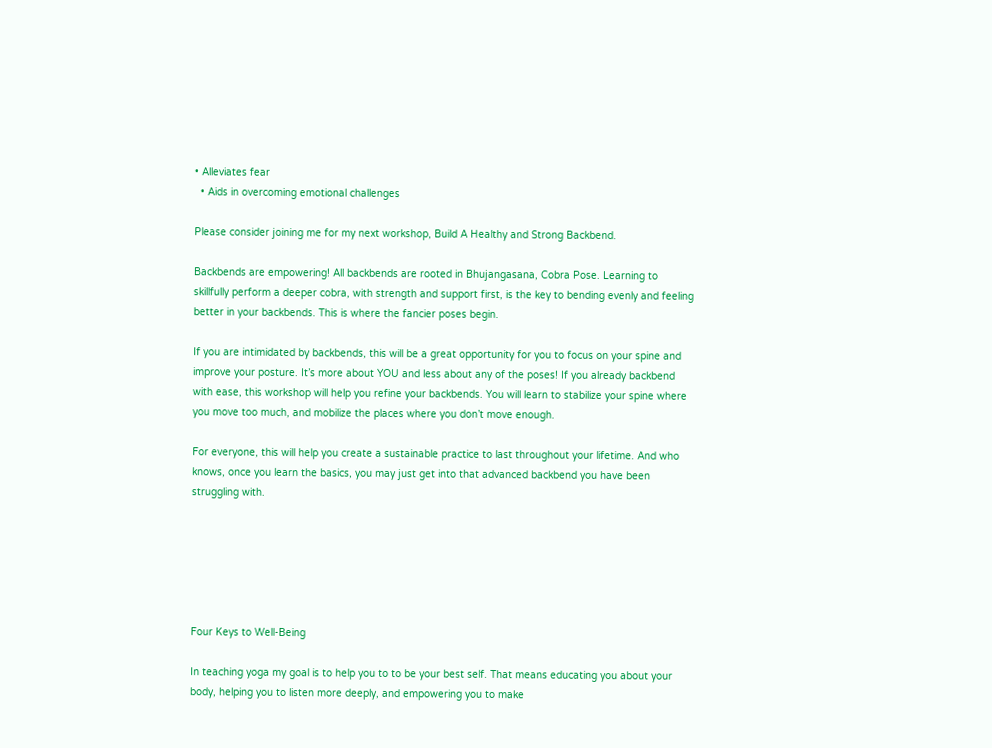• Alleviates fear
  • Aids in overcoming emotional challenges

Please consider joining me for my next workshop, Build A Healthy and Strong Backbend.

Backbends are empowering! All backbends are rooted in Bhujangasana, Cobra Pose. Learning to skillfully perform a deeper cobra, with strength and support first, is the key to bending evenly and feeling better in your backbends. This is where the fancier poses begin.

If you are intimidated by backbends, this will be a great opportunity for you to focus on your spine and improve your posture. It’s more about YOU and less about any of the poses! If you already backbend with ease, this workshop will help you refine your backbends. You will learn to stabilize your spine where you move too much, and mobilize the places where you don’t move enough.

For everyone, this will help you create a sustainable practice to last throughout your lifetime. And who knows, once you learn the basics, you may just get into that advanced backbend you have been struggling with.






Four Keys to Well-Being

In teaching yoga my goal is to help you to to be your best self. That means educating you about your body, helping you to listen more deeply, and empowering you to make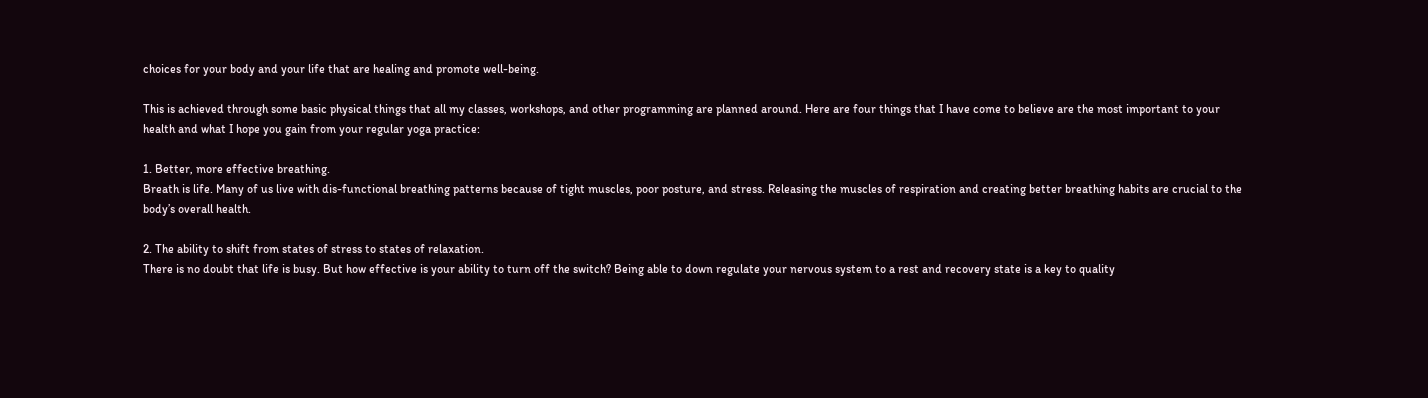choices for your body and your life that are healing and promote well-being.

This is achieved through some basic physical things that all my classes, workshops, and other programming are planned around. Here are four things that I have come to believe are the most important to your health and what I hope you gain from your regular yoga practice:

1. Better, more effective breathing.
Breath is life. Many of us live with dis-functional breathing patterns because of tight muscles, poor posture, and stress. Releasing the muscles of respiration and creating better breathing habits are crucial to the body’s overall health.

2. The ability to shift from states of stress to states of relaxation.
There is no doubt that life is busy. But how effective is your ability to turn off the switch? Being able to down regulate your nervous system to a rest and recovery state is a key to quality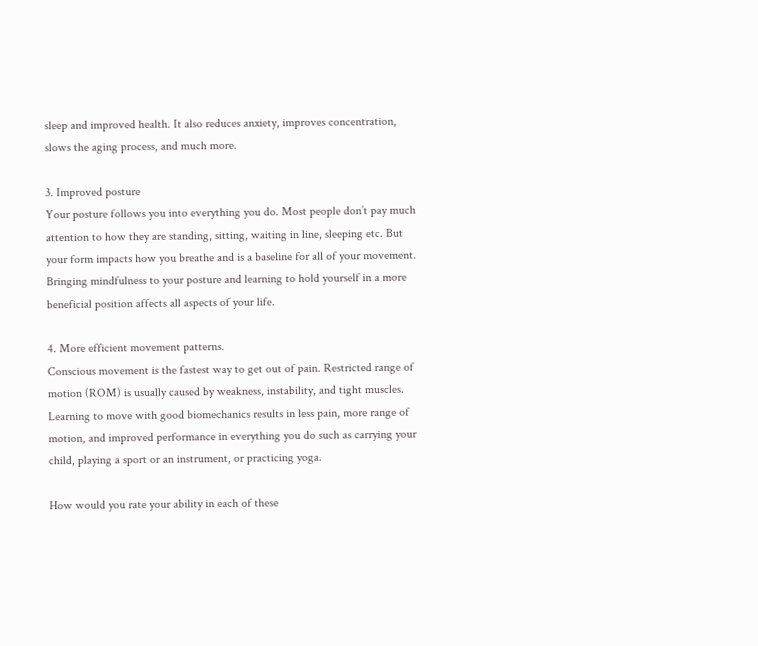sleep and improved health. It also reduces anxiety, improves concentration, slows the aging process, and much more.

3. Improved posture
Your posture follows you into everything you do. Most people don’t pay much attention to how they are standing, sitting, waiting in line, sleeping etc. But your form impacts how you breathe and is a baseline for all of your movement.  Bringing mindfulness to your posture and learning to hold yourself in a more beneficial position affects all aspects of your life.

4. More efficient movement patterns.
Conscious movement is the fastest way to get out of pain. Restricted range of motion (ROM) is usually caused by weakness, instability, and tight muscles. Learning to move with good biomechanics results in less pain, more range of motion, and improved performance in everything you do such as carrying your child, playing a sport or an instrument, or practicing yoga.

How would you rate your ability in each of these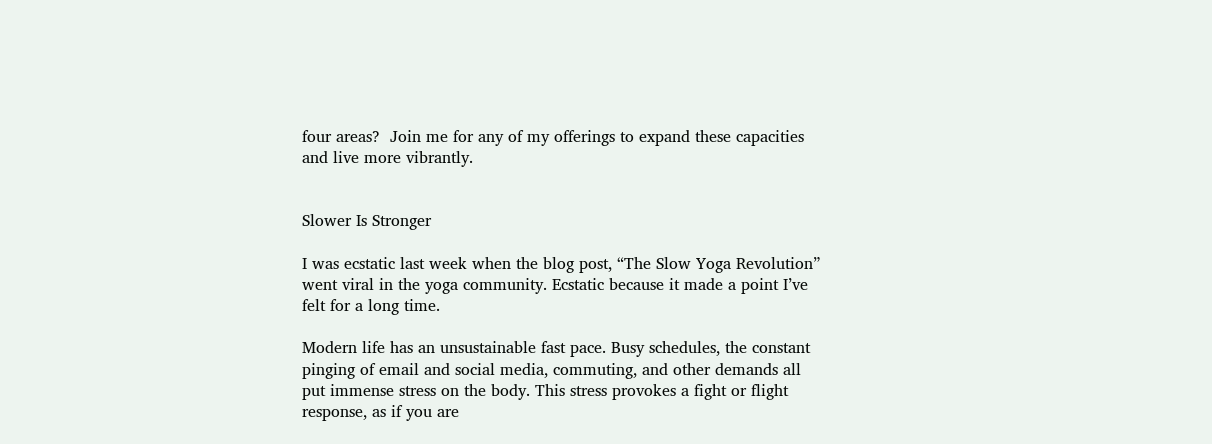four areas?  Join me for any of my offerings to expand these capacities and live more vibrantly.


Slower Is Stronger

I was ecstatic last week when the blog post, “The Slow Yoga Revolution” went viral in the yoga community. Ecstatic because it made a point I’ve felt for a long time.

Modern life has an unsustainable fast pace. Busy schedules, the constant pinging of email and social media, commuting, and other demands all put immense stress on the body. This stress provokes a fight or flight response, as if you are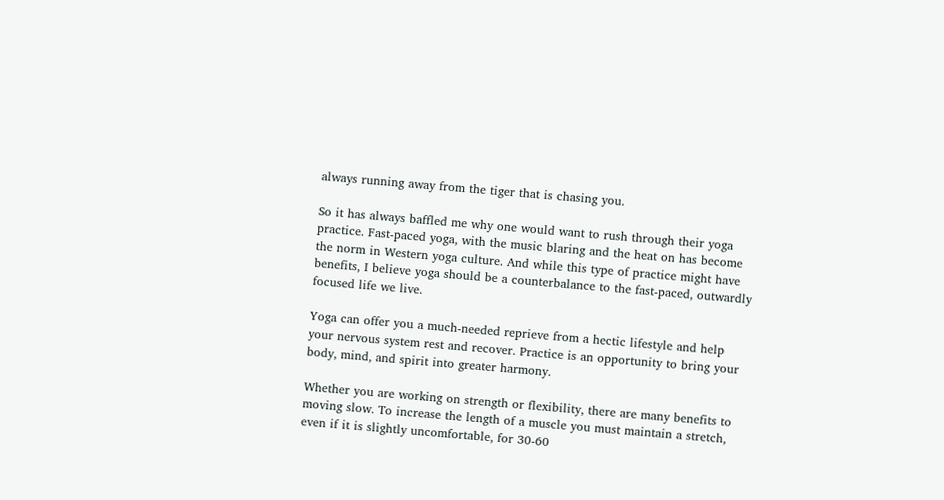always running away from the tiger that is chasing you.

So it has always baffled me why one would want to rush through their yoga practice. Fast-paced yoga, with the music blaring and the heat on has become the norm in Western yoga culture. And while this type of practice might have benefits, I believe yoga should be a counterbalance to the fast-paced, outwardly focused life we live.

Yoga can offer you a much-needed reprieve from a hectic lifestyle and help your nervous system rest and recover. Practice is an opportunity to bring your body, mind, and spirit into greater harmony.

Whether you are working on strength or flexibility, there are many benefits to moving slow. To increase the length of a muscle you must maintain a stretch, even if it is slightly uncomfortable, for 30-60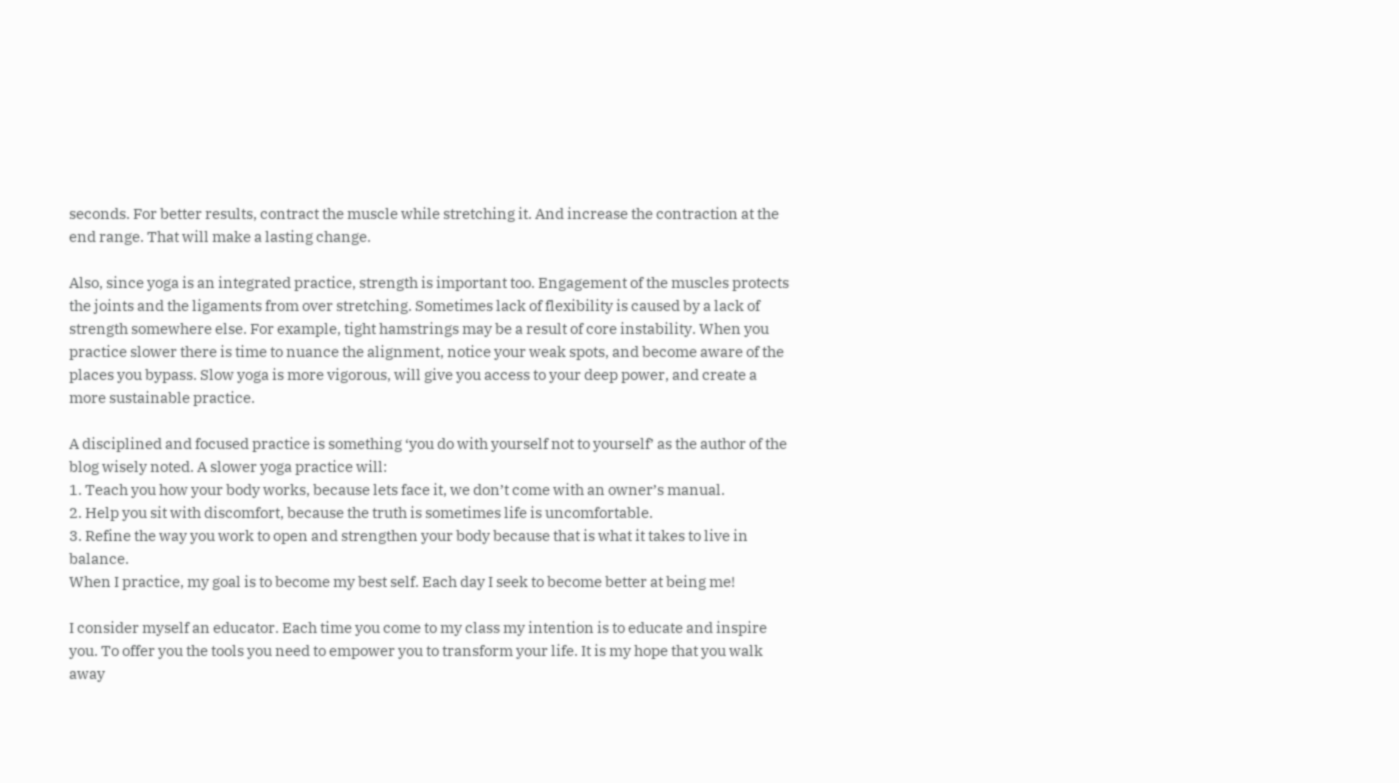seconds. For better results, contract the muscle while stretching it. And increase the contraction at the end range. That will make a lasting change.

Also, since yoga is an integrated practice, strength is important too. Engagement of the muscles protects the joints and the ligaments from over stretching. Sometimes lack of flexibility is caused by a lack of strength somewhere else. For example, tight hamstrings may be a result of core instability. When you practice slower there is time to nuance the alignment, notice your weak spots, and become aware of the places you bypass. Slow yoga is more vigorous, will give you access to your deep power, and create a more sustainable practice.

A disciplined and focused practice is something ‘you do with yourself not to yourself’ as the author of the blog wisely noted. A slower yoga practice will:
1. Teach you how your body works, because lets face it, we don’t come with an owner’s manual.
2. Help you sit with discomfort, because the truth is sometimes life is uncomfortable.
3. Refine the way you work to open and strengthen your body because that is what it takes to live in balance.
When I practice, my goal is to become my best self. Each day I seek to become better at being me!

I consider myself an educator. Each time you come to my class my intention is to educate and inspire you. To offer you the tools you need to empower you to transform your life. It is my hope that you walk away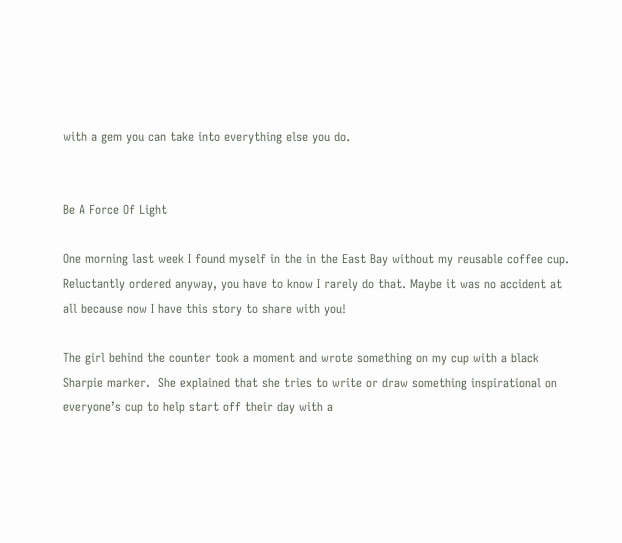with a gem you can take into everything else you do.


Be A Force Of Light

One morning last week I found myself in the in the East Bay without my reusable coffee cup. Reluctantly ordered anyway, you have to know I rarely do that. Maybe it was no accident at all because now I have this story to share with you!

The girl behind the counter took a moment and wrote something on my cup with a black Sharpie marker.  She explained that she tries to write or draw something inspirational on everyone’s cup to help start off their day with a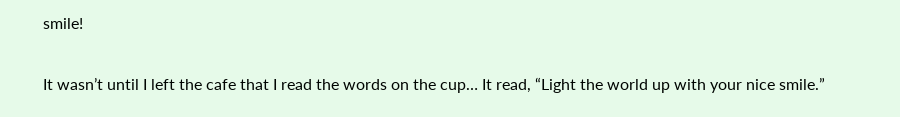smile!

It wasn’t until I left the cafe that I read the words on the cup… It read, “Light the world up with your nice smile.”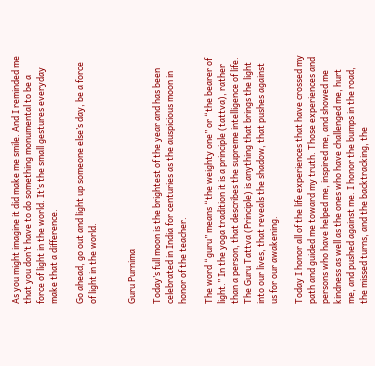As you might imagine it did make me smile. And I reminded me that you don’t have to do something monumental to be a force of light in the world. It’s the small gestures everyday make that a difference.

Go ahead, go out and light up someone else’s day, be a force of light in the world.


Guru Purnima

Today’s full moon is the brightest of the year and has been celebrated in India for centuries as the auspicious moon in honor of the teacher.

The word “guru” means “the weighty one” or “the bearer of light.” In the yoga tradition it is a principle (tattva), rather than a person, that describes the supreme intelligence of life. The Guru Tattva (Principle) is anything that brings the light into our lives, that reveals the shadow, that pushes against us for our awakening.

Today I honor all of the life experiences that have crossed my path and guided me toward my truth. Those experiences and persons who have helped me, inspired me, and showed me kindness as well as the ones who have challenged me, hurt me, and pushed against me. I honor the bumps in the road, the missed turns, and the backtracking, the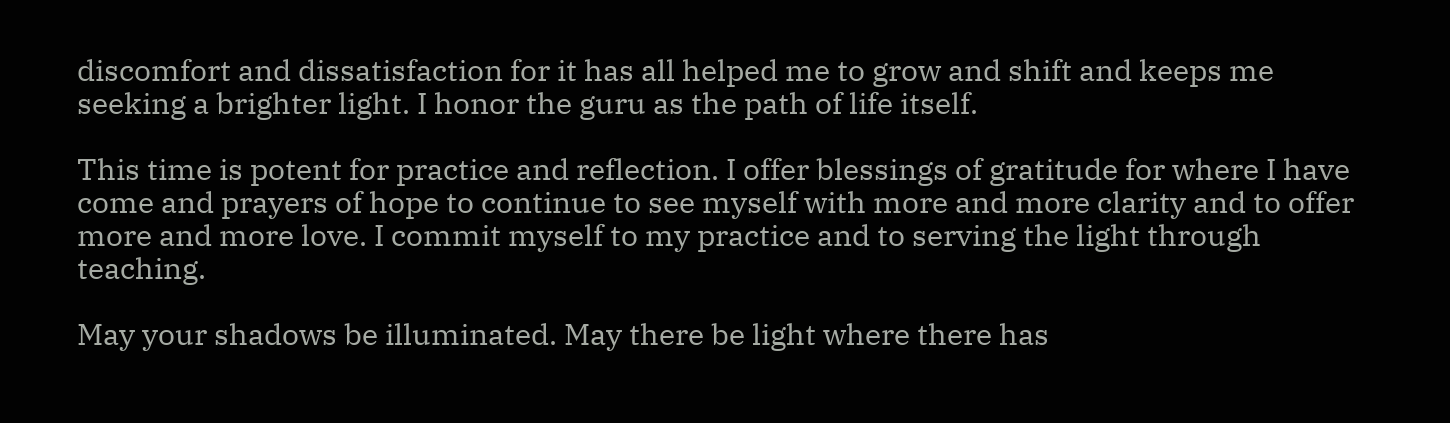discomfort and dissatisfaction for it has all helped me to grow and shift and keeps me seeking a brighter light. I honor the guru as the path of life itself.

This time is potent for practice and reflection. I offer blessings of gratitude for where I have come and prayers of hope to continue to see myself with more and more clarity and to offer more and more love. I commit myself to my practice and to serving the light through teaching.

May your shadows be illuminated. May there be light where there has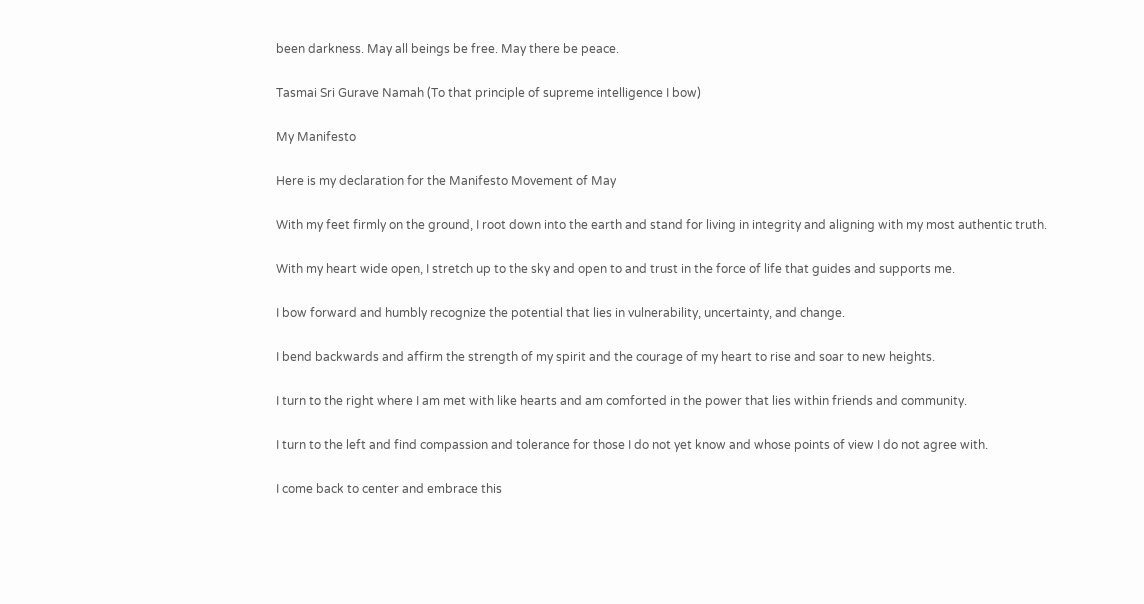been darkness. May all beings be free. May there be peace.

Tasmai Sri Gurave Namah (To that principle of supreme intelligence I bow)

My Manifesto

Here is my declaration for the Manifesto Movement of May

With my feet firmly on the ground, I root down into the earth and stand for living in integrity and aligning with my most authentic truth.

With my heart wide open, I stretch up to the sky and open to and trust in the force of life that guides and supports me.

I bow forward and humbly recognize the potential that lies in vulnerability, uncertainty, and change.

I bend backwards and affirm the strength of my spirit and the courage of my heart to rise and soar to new heights.

I turn to the right where I am met with like hearts and am comforted in the power that lies within friends and community.

I turn to the left and find compassion and tolerance for those I do not yet know and whose points of view I do not agree with.

I come back to center and embrace this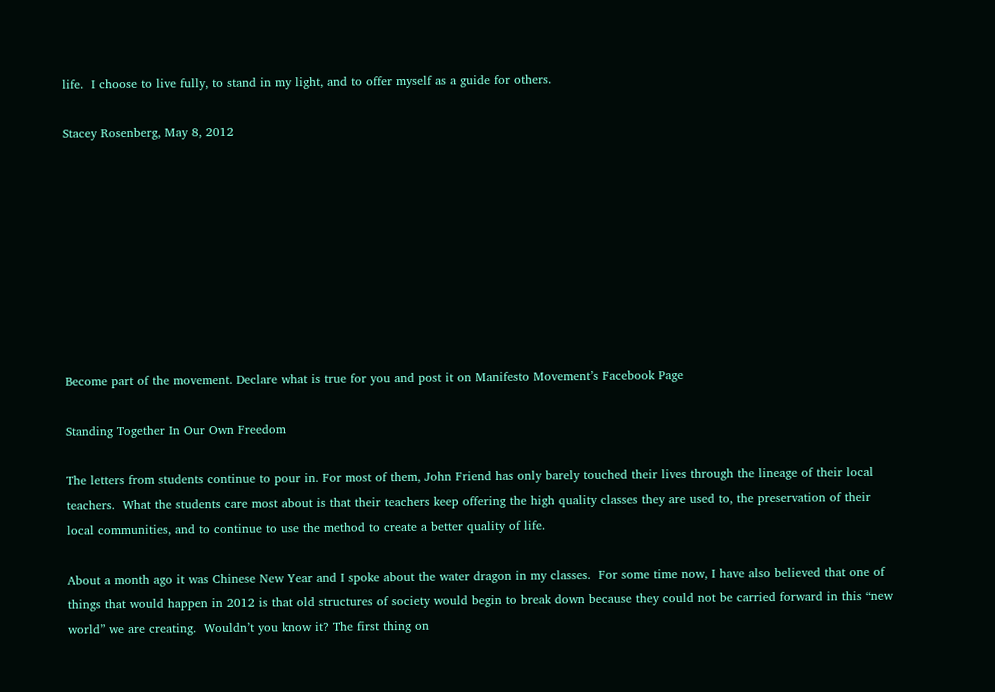life.  I choose to live fully, to stand in my light, and to offer myself as a guide for others.

Stacey Rosenberg, May 8, 2012









Become part of the movement. Declare what is true for you and post it on Manifesto Movement’s Facebook Page

Standing Together In Our Own Freedom

The letters from students continue to pour in. For most of them, John Friend has only barely touched their lives through the lineage of their local teachers.  What the students care most about is that their teachers keep offering the high quality classes they are used to, the preservation of their local communities, and to continue to use the method to create a better quality of life.

About a month ago it was Chinese New Year and I spoke about the water dragon in my classes.  For some time now, I have also believed that one of things that would happen in 2012 is that old structures of society would begin to break down because they could not be carried forward in this “new world” we are creating.  Wouldn’t you know it? The first thing on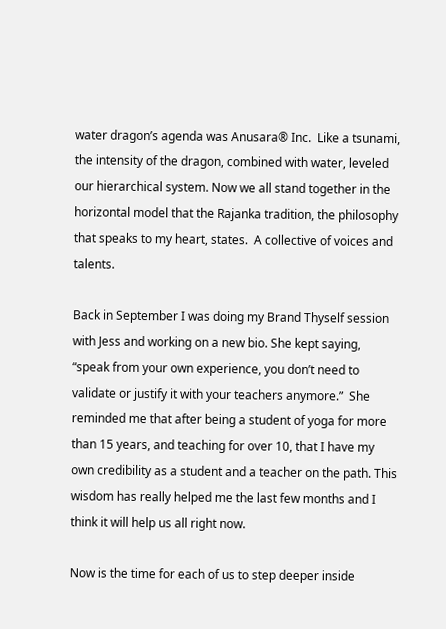water dragon’s agenda was Anusara® Inc.  Like a tsunami, the intensity of the dragon, combined with water, leveled our hierarchical system. Now we all stand together in the horizontal model that the Rajanka tradition, the philosophy that speaks to my heart, states.  A collective of voices and talents.

Back in September I was doing my Brand Thyself session with Jess and working on a new bio. She kept saying,  “speak from your own experience, you don’t need to validate or justify it with your teachers anymore.”  She reminded me that after being a student of yoga for more than 15 years, and teaching for over 10, that I have my own credibility as a student and a teacher on the path. This wisdom has really helped me the last few months and I think it will help us all right now.

Now is the time for each of us to step deeper inside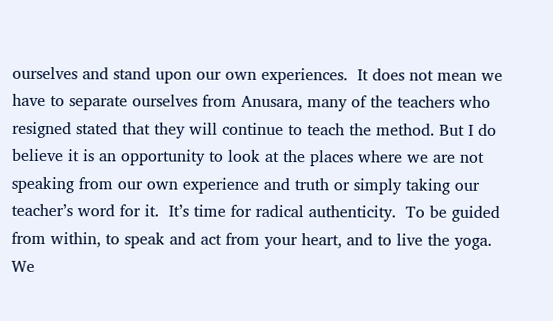ourselves and stand upon our own experiences.  It does not mean we have to separate ourselves from Anusara, many of the teachers who resigned stated that they will continue to teach the method. But I do believe it is an opportunity to look at the places where we are not speaking from our own experience and truth or simply taking our teacher’s word for it.  It’s time for radical authenticity.  To be guided from within, to speak and act from your heart, and to live the yoga.  We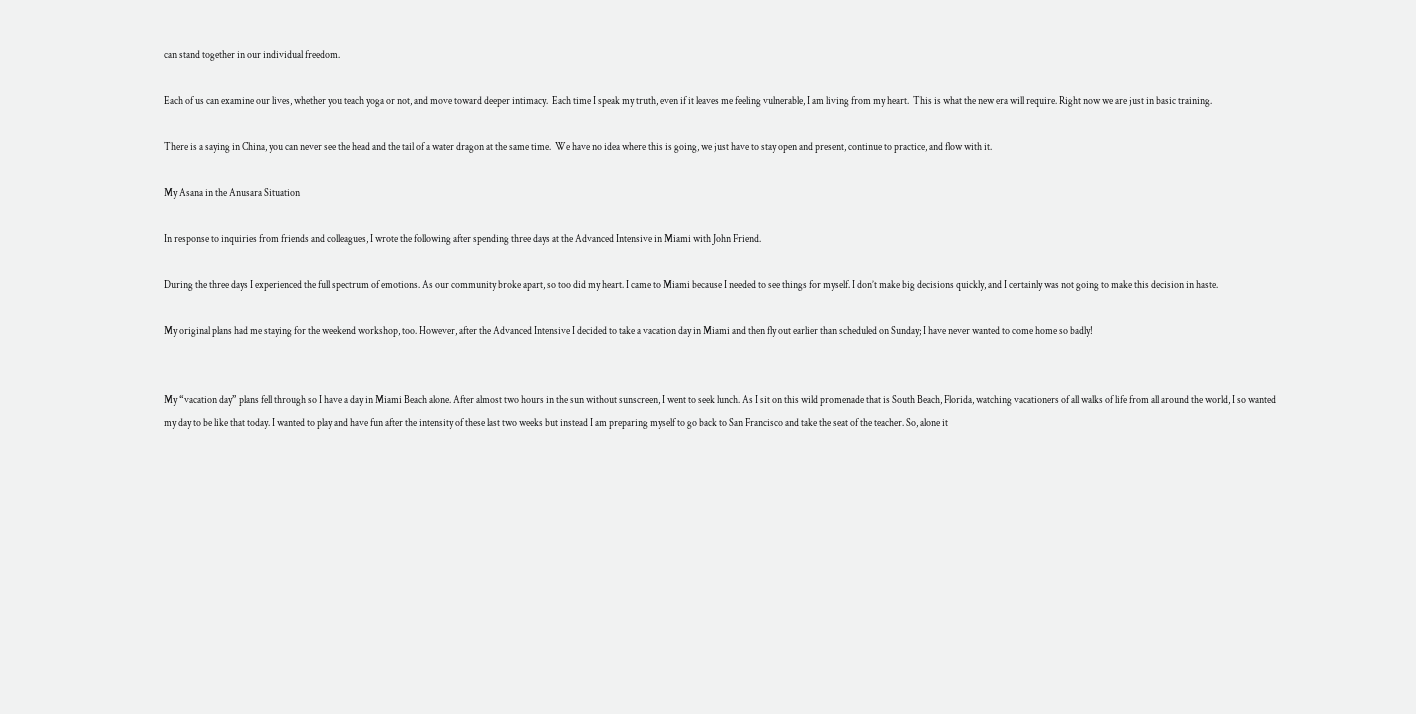can stand together in our individual freedom.

Each of us can examine our lives, whether you teach yoga or not, and move toward deeper intimacy.  Each time I speak my truth, even if it leaves me feeling vulnerable, I am living from my heart.  This is what the new era will require. Right now we are just in basic training.

There is a saying in China, you can never see the head and the tail of a water dragon at the same time.  We have no idea where this is going, we just have to stay open and present, continue to practice, and flow with it.

My Asana in the Anusara Situation

In response to inquiries from friends and colleagues, I wrote the following after spending three days at the Advanced Intensive in Miami with John Friend.

During the three days I experienced the full spectrum of emotions. As our community broke apart, so too did my heart. I came to Miami because I needed to see things for myself. I don’t make big decisions quickly, and I certainly was not going to make this decision in haste.

My original plans had me staying for the weekend workshop, too. However, after the Advanced Intensive I decided to take a vacation day in Miami and then fly out earlier than scheduled on Sunday; I have never wanted to come home so badly!


My “vacation day” plans fell through so I have a day in Miami Beach alone. After almost two hours in the sun without sunscreen, I went to seek lunch. As I sit on this wild promenade that is South Beach, Florida, watching vacationers of all walks of life from all around the world, I so wanted my day to be like that today. I wanted to play and have fun after the intensity of these last two weeks but instead I am preparing myself to go back to San Francisco and take the seat of the teacher. So, alone it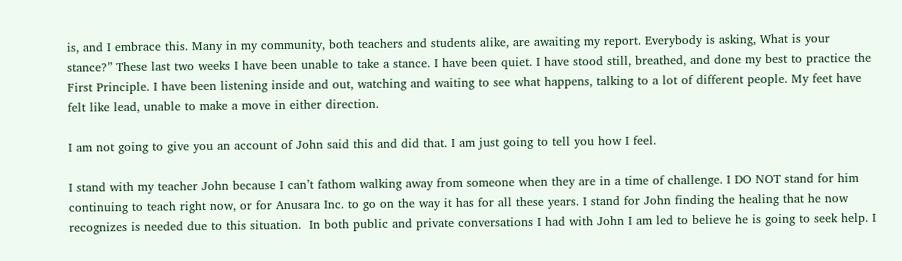is, and I embrace this. Many in my community, both teachers and students alike, are awaiting my report. Everybody is asking, What is your stance?” These last two weeks I have been unable to take a stance. I have been quiet. I have stood still, breathed, and done my best to practice the First Principle. I have been listening inside and out, watching and waiting to see what happens, talking to a lot of different people. My feet have felt like lead, unable to make a move in either direction.

I am not going to give you an account of John said this and did that. I am just going to tell you how I feel.

I stand with my teacher John because I can’t fathom walking away from someone when they are in a time of challenge. I DO NOT stand for him continuing to teach right now, or for Anusara Inc. to go on the way it has for all these years. I stand for John finding the healing that he now recognizes is needed due to this situation.  In both public and private conversations I had with John I am led to believe he is going to seek help. I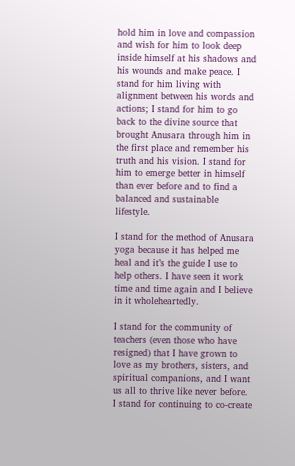hold him in love and compassion and wish for him to look deep inside himself at his shadows and his wounds and make peace. I stand for him living with alignment between his words and actions; I stand for him to go back to the divine source that brought Anusara through him in the first place and remember his truth and his vision. I stand for him to emerge better in himself than ever before and to find a balanced and sustainable lifestyle.

I stand for the method of Anusara yoga because it has helped me heal and it’s the guide I use to help others. I have seen it work time and time again and I believe in it wholeheartedly.

I stand for the community of teachers (even those who have resigned) that I have grown to love as my brothers, sisters, and spiritual companions, and I want us all to thrive like never before. I stand for continuing to co-create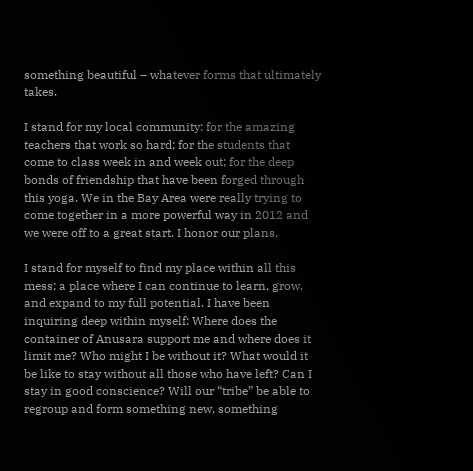something beautiful – whatever forms that ultimately takes.

I stand for my local community: for the amazing teachers that work so hard; for the students that come to class week in and week out; for the deep bonds of friendship that have been forged through this yoga. We in the Bay Area were really trying to come together in a more powerful way in 2012 and we were off to a great start. I honor our plans.

I stand for myself to find my place within all this mess; a place where I can continue to learn, grow, and expand to my full potential. I have been inquiring deep within myself: Where does the container of Anusara support me and where does it limit me? Who might I be without it? What would it be like to stay without all those who have left? Can I stay in good conscience? Will our “tribe” be able to regroup and form something new, something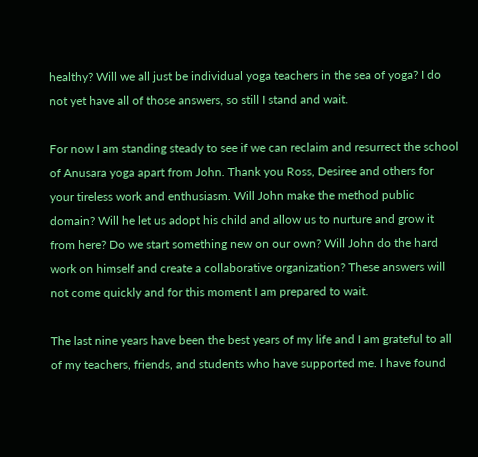healthy? Will we all just be individual yoga teachers in the sea of yoga? I do not yet have all of those answers, so still I stand and wait.

For now I am standing steady to see if we can reclaim and resurrect the school of Anusara yoga apart from John. Thank you Ross, Desiree and others for your tireless work and enthusiasm. Will John make the method public domain? Will he let us adopt his child and allow us to nurture and grow it from here? Do we start something new on our own? Will John do the hard work on himself and create a collaborative organization? These answers will not come quickly and for this moment I am prepared to wait.

The last nine years have been the best years of my life and I am grateful to all of my teachers, friends, and students who have supported me. I have found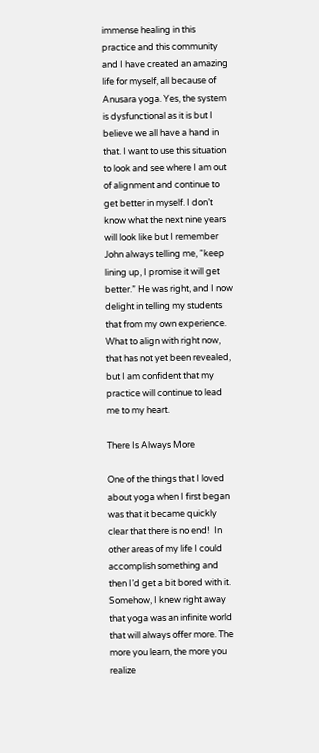immense healing in this practice and this community and I have created an amazing life for myself, all because of Anusara yoga. Yes, the system is dysfunctional as it is but I believe we all have a hand in that. I want to use this situation to look and see where I am out of alignment and continue to get better in myself. I don’t know what the next nine years will look like but I remember John always telling me, “keep lining up, I promise it will get better.” He was right, and I now delight in telling my students that from my own experience. What to align with right now, that has not yet been revealed, but I am confident that my practice will continue to lead me to my heart.

There Is Always More

One of the things that I loved about yoga when I first began was that it became quickly clear that there is no end!  In other areas of my life I could accomplish something and then I’d get a bit bored with it.  Somehow, I knew right away that yoga was an infinite world that will always offer more. The more you learn, the more you realize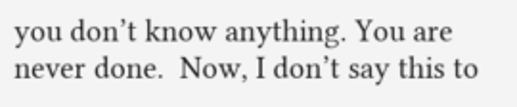you don’t know anything. You are never done.  Now, I don’t say this to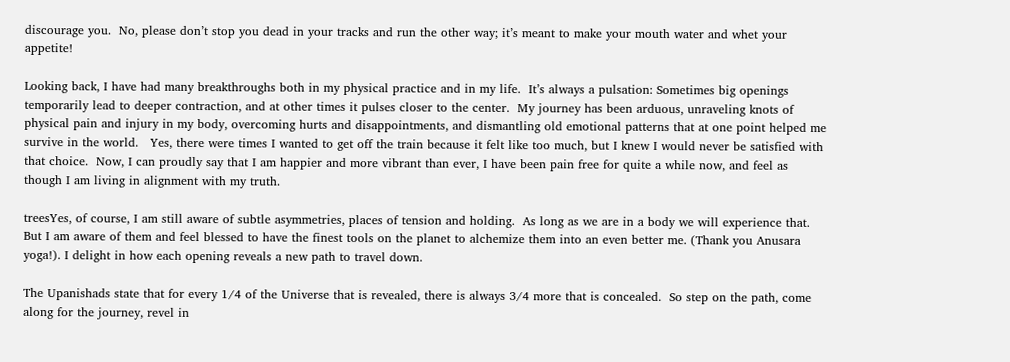discourage you.  No, please don’t stop you dead in your tracks and run the other way; it’s meant to make your mouth water and whet your appetite!

Looking back, I have had many breakthroughs both in my physical practice and in my life.  It’s always a pulsation: Sometimes big openings temporarily lead to deeper contraction, and at other times it pulses closer to the center.  My journey has been arduous, unraveling knots of physical pain and injury in my body, overcoming hurts and disappointments, and dismantling old emotional patterns that at one point helped me survive in the world.   Yes, there were times I wanted to get off the train because it felt like too much, but I knew I would never be satisfied with that choice.  Now, I can proudly say that I am happier and more vibrant than ever, I have been pain free for quite a while now, and feel as though I am living in alignment with my truth.

treesYes, of course, I am still aware of subtle asymmetries, places of tension and holding.  As long as we are in a body we will experience that. But I am aware of them and feel blessed to have the finest tools on the planet to alchemize them into an even better me. (Thank you Anusara yoga!). I delight in how each opening reveals a new path to travel down.

The Upanishads state that for every 1/4 of the Universe that is revealed, there is always 3/4 more that is concealed.  So step on the path, come along for the journey, revel in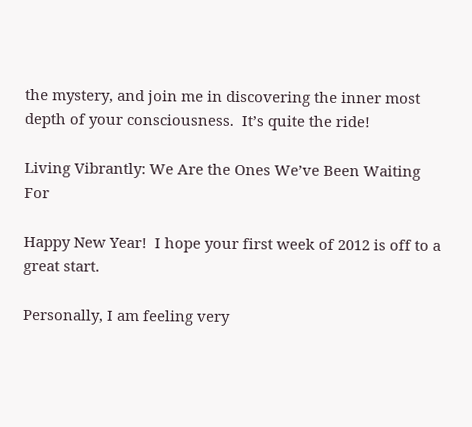the mystery, and join me in discovering the inner most depth of your consciousness.  It’s quite the ride!

Living Vibrantly: We Are the Ones We’ve Been Waiting For

Happy New Year!  I hope your first week of 2012 is off to a great start.

Personally, I am feeling very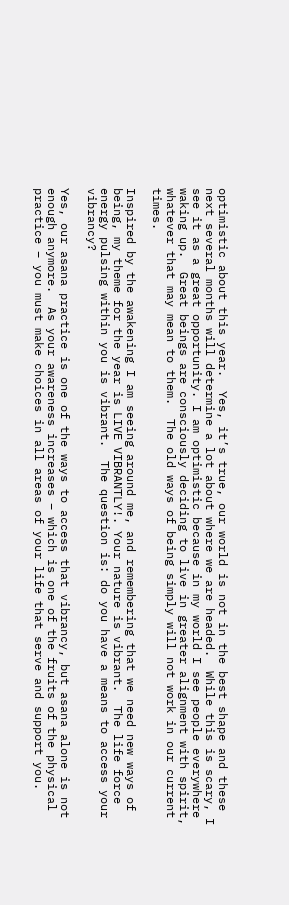optimistic about this year.  Yes, it’s true, our world is not in the best shape and these next several months will determine a lot about where we are headed.  While this is scary, I see it as a great opportunity. I am optimistic because in my world I see people everywhere waking up.  Great beings are consciously deciding to live in greater alignment with spirit, whatever that may mean to them.  The old ways of being simply will not work in our current times.

Inspired by the awakening I am seeing around me, and remembering that we need new ways of being, my theme for the year is LIVE VIBRANTLY!. Your nature is vibrant.  The life force energy pulsing within you is vibrant.  The question is: do you have a means to access your vibrancy?

Yes, our asana practice is one of the ways to access that vibrancy, but asana alone is not enough anymore.  As your awareness increases – which is one of the fruits of the physical practice – you must make choices in all areas of your life that serve and support you.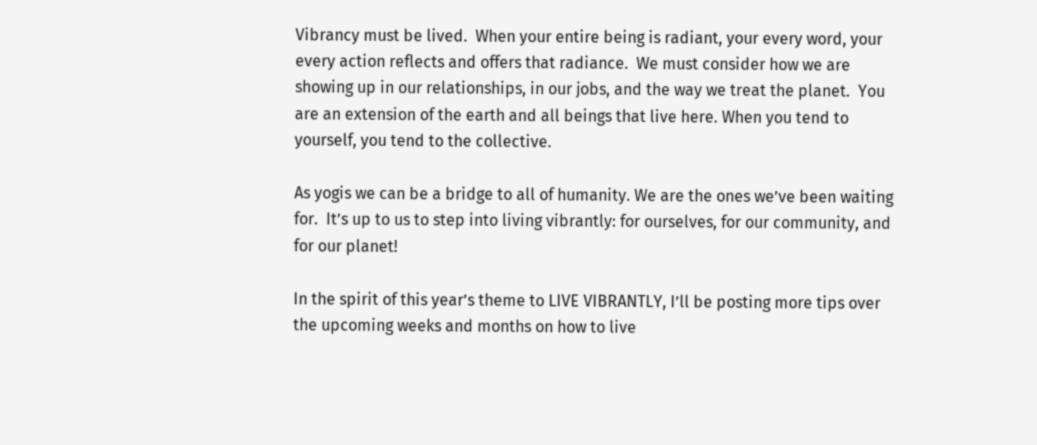Vibrancy must be lived.  When your entire being is radiant, your every word, your every action reflects and offers that radiance.  We must consider how we are showing up in our relationships, in our jobs, and the way we treat the planet.  You are an extension of the earth and all beings that live here. When you tend to yourself, you tend to the collective.

As yogis we can be a bridge to all of humanity. We are the ones we’ve been waiting for.  It’s up to us to step into living vibrantly: for ourselves, for our community, and for our planet!

In the spirit of this year’s theme to LIVE VIBRANTLY, I’ll be posting more tips over the upcoming weeks and months on how to live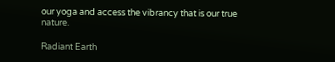our yoga and access the vibrancy that is our true nature.

Radiant Earth